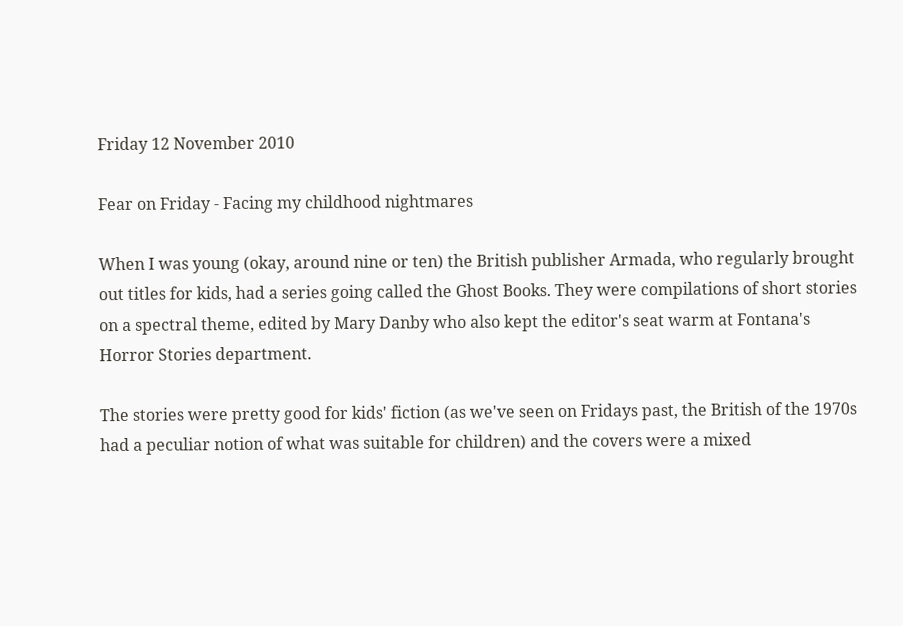Friday 12 November 2010

Fear on Friday - Facing my childhood nightmares

When I was young (okay, around nine or ten) the British publisher Armada, who regularly brought out titles for kids, had a series going called the Ghost Books. They were compilations of short stories on a spectral theme, edited by Mary Danby who also kept the editor's seat warm at Fontana's Horror Stories department.

The stories were pretty good for kids' fiction (as we've seen on Fridays past, the British of the 1970s had a peculiar notion of what was suitable for children) and the covers were a mixed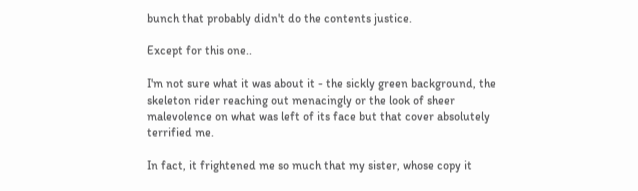bunch that probably didn't do the contents justice.

Except for this one..

I'm not sure what it was about it - the sickly green background, the skeleton rider reaching out menacingly or the look of sheer malevolence on what was left of its face but that cover absolutely terrified me.

In fact, it frightened me so much that my sister, whose copy it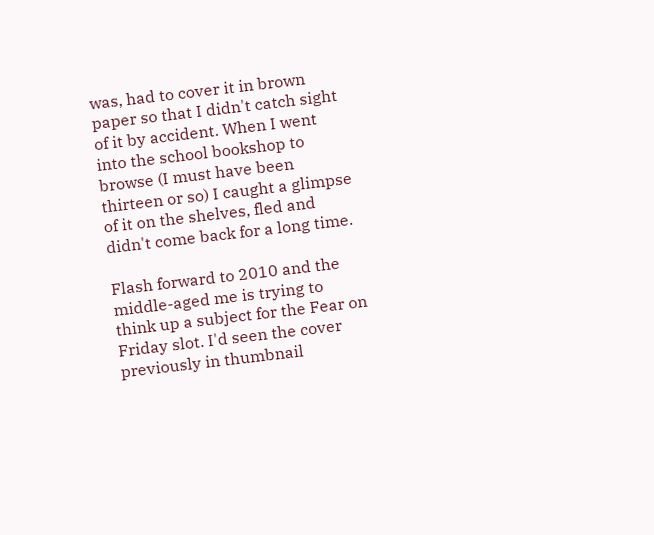was, had to cover it in brown paper so that I didn't catch sight of it by accident. When I went into the school bookshop to browse (I must have been thirteen or so) I caught a glimpse of it on the shelves, fled and didn't come back for a long time.

Flash forward to 2010 and the middle-aged me is trying to think up a subject for the Fear on Friday slot. I'd seen the cover previously in thumbnail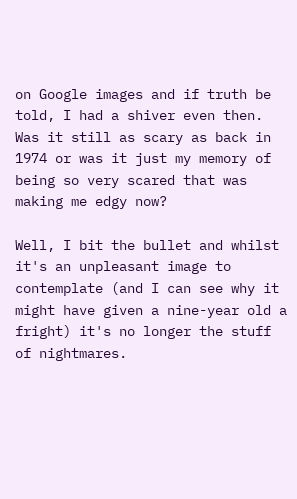on Google images and if truth be told, I had a shiver even then. Was it still as scary as back in 1974 or was it just my memory of being so very scared that was making me edgy now?

Well, I bit the bullet and whilst it's an unpleasant image to contemplate (and I can see why it might have given a nine-year old a fright) it's no longer the stuff of nightmares.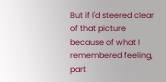But if I'd steered clear of that picture because of what I remembered feeling, part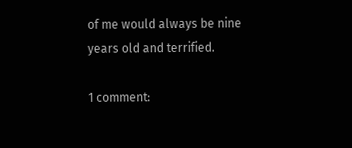of me would always be nine years old and terrified.

1 comment: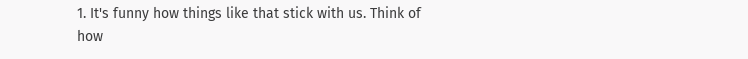1. It's funny how things like that stick with us. Think of how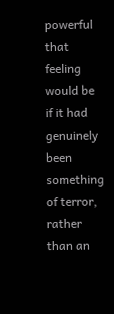powerful that feeling would be if it had genuinely been something of terror, rather than an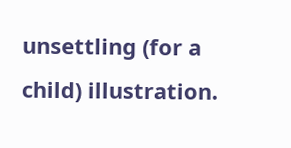unsettling (for a child) illustration.